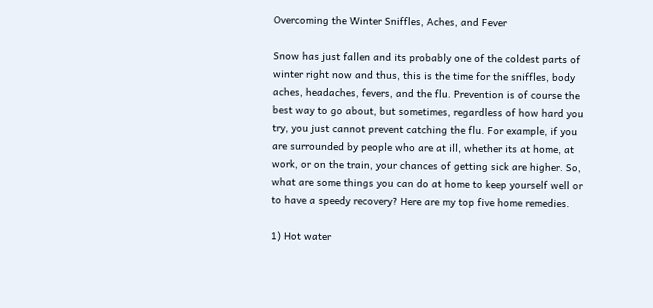Overcoming the Winter Sniffles, Aches, and Fever

Snow has just fallen and its probably one of the coldest parts of winter right now and thus, this is the time for the sniffles, body aches, headaches, fevers, and the flu. Prevention is of course the best way to go about, but sometimes, regardless of how hard you try, you just cannot prevent catching the flu. For example, if you are surrounded by people who are at ill, whether its at home, at work, or on the train, your chances of getting sick are higher. So, what are some things you can do at home to keep yourself well or to have a speedy recovery? Here are my top five home remedies.

1) Hot water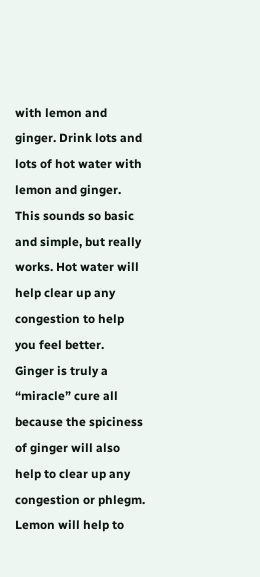with lemon and ginger. Drink lots and lots of hot water with lemon and ginger. This sounds so basic and simple, but really works. Hot water will help clear up any congestion to help you feel better. Ginger is truly a “miracle” cure all because the spiciness of ginger will also help to clear up any congestion or phlegm. Lemon will help to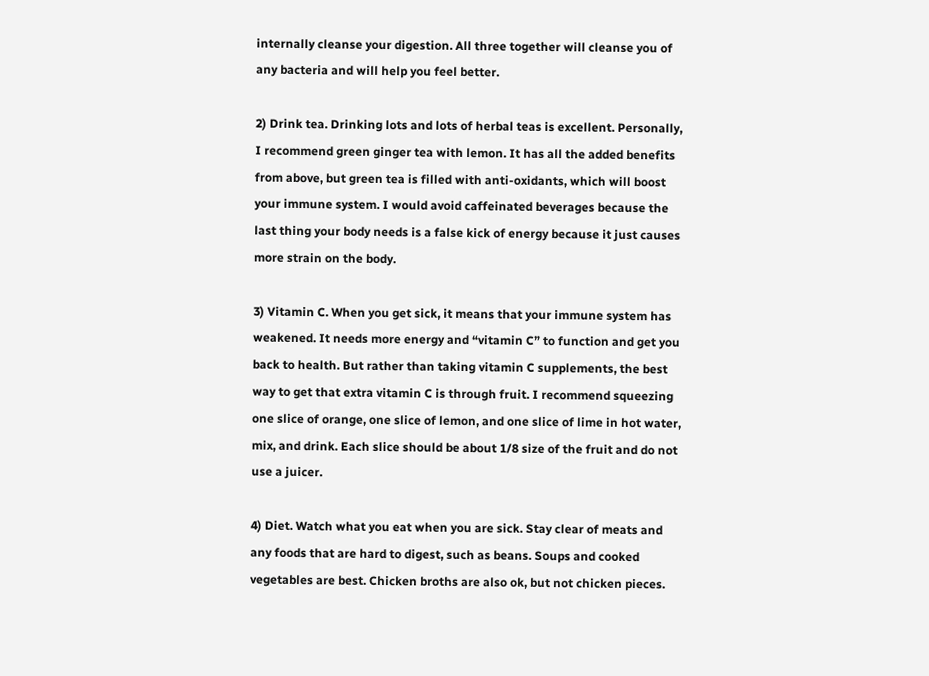internally cleanse your digestion. All three together will cleanse you of any bacteria and will help you feel better.

2) Drink tea. Drinking lots and lots of herbal teas is excellent. Personally, I recommend green ginger tea with lemon. It has all the added benefits from above, but green tea is filled with anti-oxidants, which will boost your immune system. I would avoid caffeinated beverages because the last thing your body needs is a false kick of energy because it just causes more strain on the body.

3) Vitamin C. When you get sick, it means that your immune system has weakened. It needs more energy and “vitamin C” to function and get you back to health. But rather than taking vitamin C supplements, the best way to get that extra vitamin C is through fruit. I recommend squeezing one slice of orange, one slice of lemon, and one slice of lime in hot water, mix, and drink. Each slice should be about 1/8 size of the fruit and do not use a juicer.

4) Diet. Watch what you eat when you are sick. Stay clear of meats and any foods that are hard to digest, such as beans. Soups and cooked vegetables are best. Chicken broths are also ok, but not chicken pieces.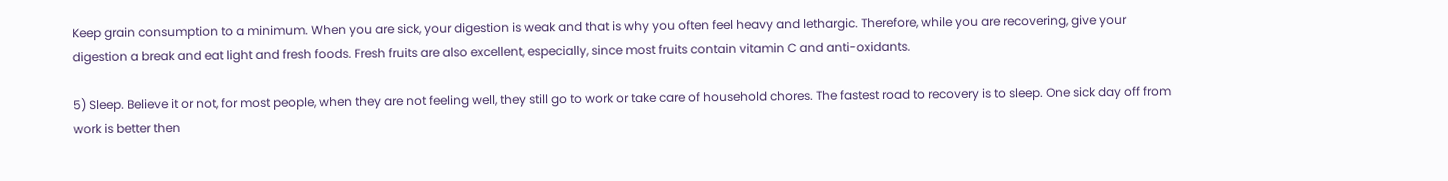Keep grain consumption to a minimum. When you are sick, your digestion is weak and that is why you often feel heavy and lethargic. Therefore, while you are recovering, give your digestion a break and eat light and fresh foods. Fresh fruits are also excellent, especially, since most fruits contain vitamin C and anti-oxidants.

5) Sleep. Believe it or not, for most people, when they are not feeling well, they still go to work or take care of household chores. The fastest road to recovery is to sleep. One sick day off from work is better then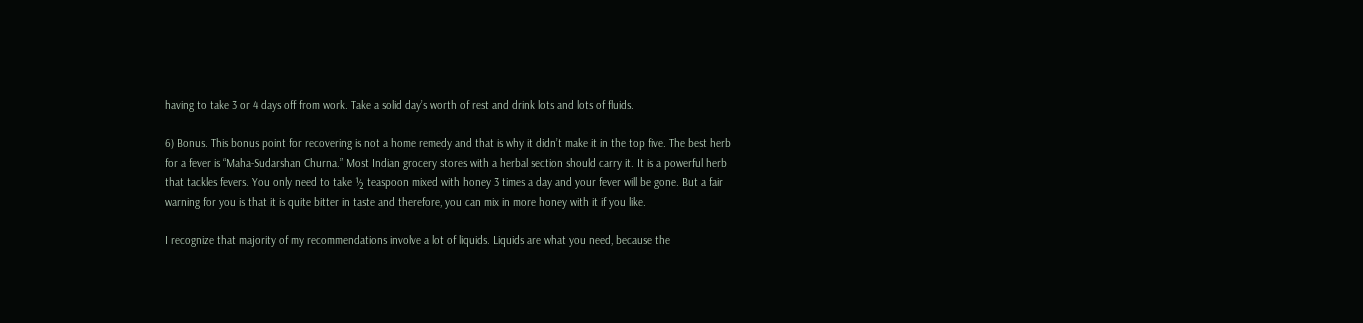having to take 3 or 4 days off from work. Take a solid day’s worth of rest and drink lots and lots of fluids.

6) Bonus. This bonus point for recovering is not a home remedy and that is why it didn’t make it in the top five. The best herb for a fever is “Maha-Sudarshan Churna.” Most Indian grocery stores with a herbal section should carry it. It is a powerful herb that tackles fevers. You only need to take ½ teaspoon mixed with honey 3 times a day and your fever will be gone. But a fair warning for you is that it is quite bitter in taste and therefore, you can mix in more honey with it if you like.

I recognize that majority of my recommendations involve a lot of liquids. Liquids are what you need, because the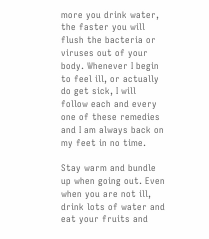more you drink water, the faster you will flush the bacteria or viruses out of your body. Whenever I begin to feel ill, or actually do get sick, I will follow each and every one of these remedies and I am always back on my feet in no time.

Stay warm and bundle up when going out. Even when you are not ill, drink lots of water and eat your fruits and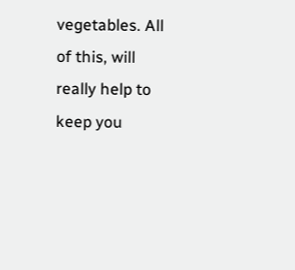vegetables. All of this, will really help to keep you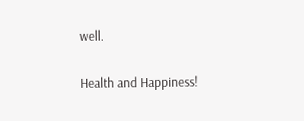well.

Health and Happiness!